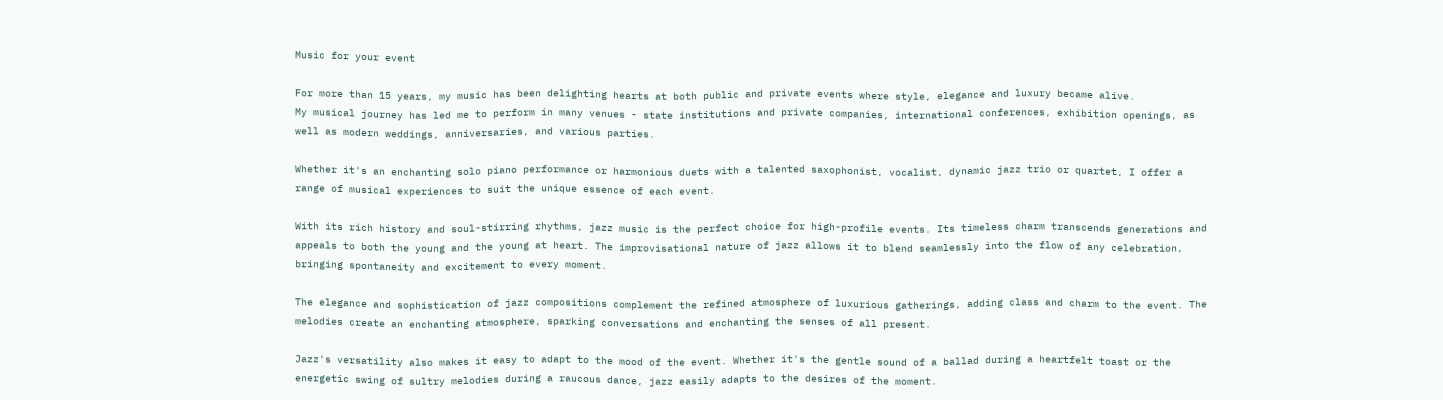Music for your event

For more than 15 years, my music has been delighting hearts at both public and private events where style, elegance and luxury became alive.
My musical journey has led me to perform in many venues - state institutions and private companies, international conferences, exhibition openings, as well as modern weddings, anniversaries, and various parties.

Whether it's an enchanting solo piano performance or harmonious duets with a talented saxophonist, vocalist, dynamic jazz trio or quartet, I offer a range of musical experiences to suit the unique essence of each event.

With its rich history and soul-stirring rhythms, jazz music is the perfect choice for high-profile events. Its timeless charm transcends generations and appeals to both the young and the young at heart. The improvisational nature of jazz allows it to blend seamlessly into the flow of any celebration, bringing spontaneity and excitement to every moment.

The elegance and sophistication of jazz compositions complement the refined atmosphere of luxurious gatherings, adding class and charm to the event. The melodies create an enchanting atmosphere, sparking conversations and enchanting the senses of all present.

Jazz's versatility also makes it easy to adapt to the mood of the event. Whether it's the gentle sound of a ballad during a heartfelt toast or the energetic swing of sultry melodies during a raucous dance, jazz easily adapts to the desires of the moment.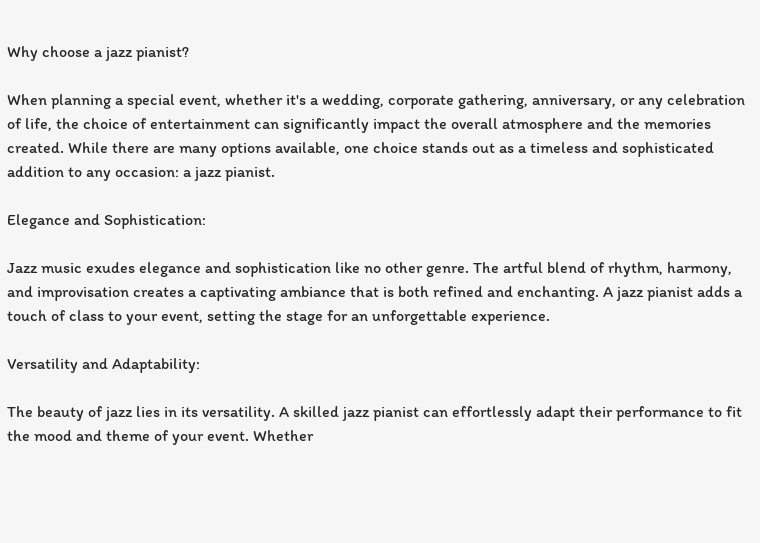Why choose a jazz pianist?

When planning a special event, whether it's a wedding, corporate gathering, anniversary, or any celebration of life, the choice of entertainment can significantly impact the overall atmosphere and the memories created. While there are many options available, one choice stands out as a timeless and sophisticated addition to any occasion: a jazz pianist.

Elegance and Sophistication:

Jazz music exudes elegance and sophistication like no other genre. The artful blend of rhythm, harmony, and improvisation creates a captivating ambiance that is both refined and enchanting. A jazz pianist adds a touch of class to your event, setting the stage for an unforgettable experience.

Versatility and Adaptability:

The beauty of jazz lies in its versatility. A skilled jazz pianist can effortlessly adapt their performance to fit the mood and theme of your event. Whether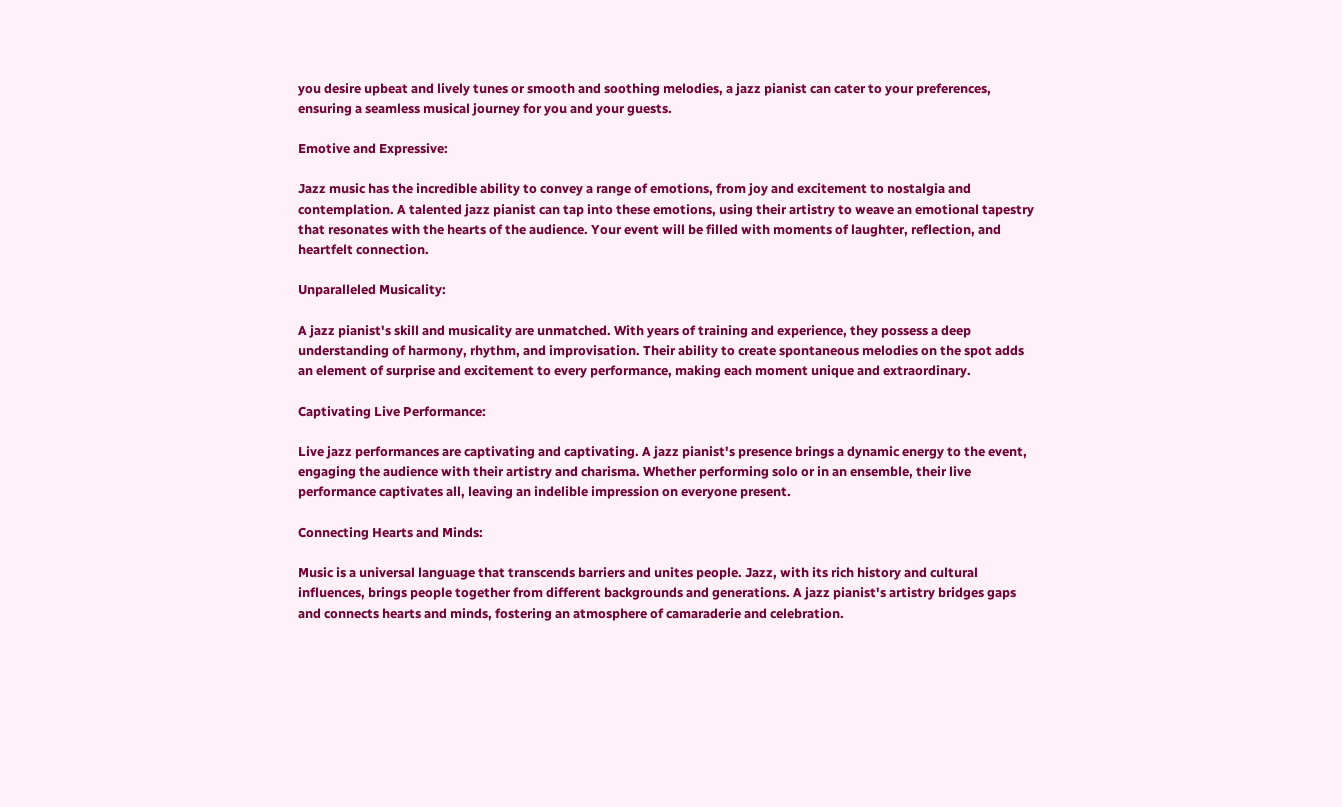you desire upbeat and lively tunes or smooth and soothing melodies, a jazz pianist can cater to your preferences, ensuring a seamless musical journey for you and your guests.

Emotive and Expressive:

Jazz music has the incredible ability to convey a range of emotions, from joy and excitement to nostalgia and contemplation. A talented jazz pianist can tap into these emotions, using their artistry to weave an emotional tapestry that resonates with the hearts of the audience. Your event will be filled with moments of laughter, reflection, and heartfelt connection.

Unparalleled Musicality:

A jazz pianist's skill and musicality are unmatched. With years of training and experience, they possess a deep understanding of harmony, rhythm, and improvisation. Their ability to create spontaneous melodies on the spot adds an element of surprise and excitement to every performance, making each moment unique and extraordinary.

Captivating Live Performance:

Live jazz performances are captivating and captivating. A jazz pianist's presence brings a dynamic energy to the event, engaging the audience with their artistry and charisma. Whether performing solo or in an ensemble, their live performance captivates all, leaving an indelible impression on everyone present.

Connecting Hearts and Minds:

Music is a universal language that transcends barriers and unites people. Jazz, with its rich history and cultural influences, brings people together from different backgrounds and generations. A jazz pianist's artistry bridges gaps and connects hearts and minds, fostering an atmosphere of camaraderie and celebration.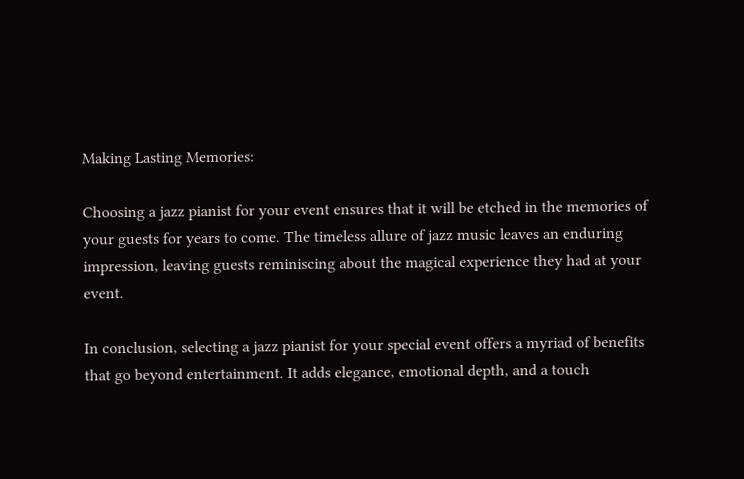Making Lasting Memories:

Choosing a jazz pianist for your event ensures that it will be etched in the memories of your guests for years to come. The timeless allure of jazz music leaves an enduring impression, leaving guests reminiscing about the magical experience they had at your event.

In conclusion, selecting a jazz pianist for your special event offers a myriad of benefits that go beyond entertainment. It adds elegance, emotional depth, and a touch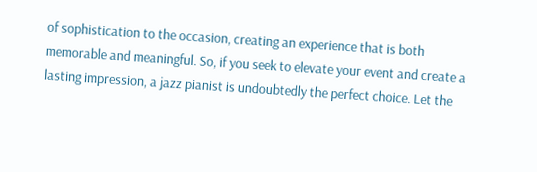of sophistication to the occasion, creating an experience that is both memorable and meaningful. So, if you seek to elevate your event and create a lasting impression, a jazz pianist is undoubtedly the perfect choice. Let the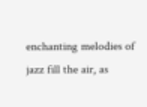enchanting melodies of jazz fill the air, as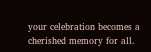your celebration becomes a cherished memory for all.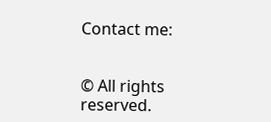Contact me:


© All rights reserved.